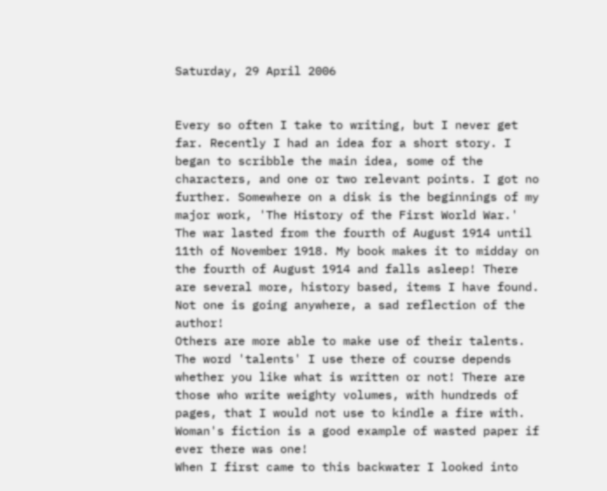Saturday, 29 April 2006


Every so often I take to writing, but I never get far. Recently I had an idea for a short story. I began to scribble the main idea, some of the characters, and one or two relevant points. I got no further. Somewhere on a disk is the beginnings of my major work, 'The History of the First World War.' The war lasted from the fourth of August 1914 until 11th of November 1918. My book makes it to midday on the fourth of August 1914 and falls asleep! There are several more, history based, items I have found. Not one is going anywhere, a sad reflection of the author!
Others are more able to make use of their talents. The word 'talents' I use there of course depends whether you like what is written or not! There are those who write weighty volumes, with hundreds of pages, that I would not use to kindle a fire with.
Woman's fiction is a good example of wasted paper if ever there was one!
When I first came to this backwater I looked into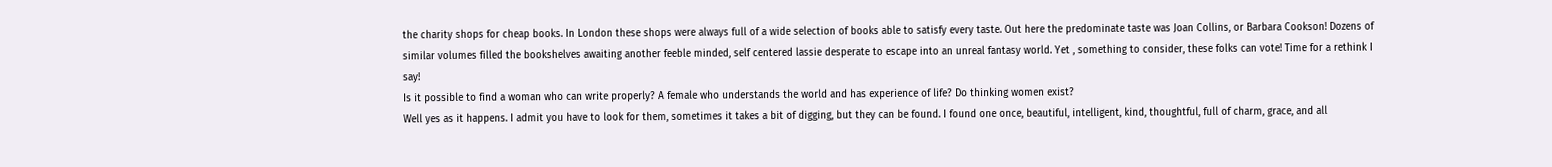the charity shops for cheap books. In London these shops were always full of a wide selection of books able to satisfy every taste. Out here the predominate taste was Joan Collins, or Barbara Cookson! Dozens of similar volumes filled the bookshelves awaiting another feeble minded, self centered lassie desperate to escape into an unreal fantasy world. Yet , something to consider, these folks can vote! Time for a rethink I say!
Is it possible to find a woman who can write properly? A female who understands the world and has experience of life? Do thinking women exist?
Well yes as it happens. I admit you have to look for them, sometimes it takes a bit of digging, but they can be found. I found one once, beautiful, intelligent, kind, thoughtful, full of charm, grace, and all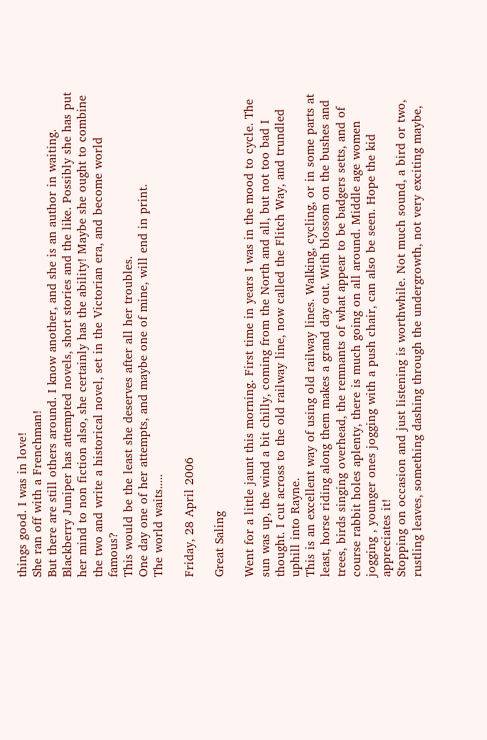things good. I was in love!
She ran off with a Frenchman!
But there are still others around. I know another, and she is an author in waiting.
Blackberry Juniper has attempted novels, short stories and the like. Possibly she has put her mind to non fiction also, she certainly has the ability! Maybe she ought to combine the two and write a historical novel, set in the Victorian era, and become world famous?
This would be the least she deserves after all her troubles.
One day one of her attempts, and maybe one of mine, will end in print.
The world waits.....

Friday, 28 April 2006

Great Saling

Went for a little jaunt this morning. First time in years I was in the mood to cycle. The sun was up, the wind a bit chilly, coming from the North and all, but not too bad I thought. I cut across to the old railway line, now called the Flitch Way, and trundled uphill into Rayne.
This is an excellent way of using old railway lines. Walking, cycling, or in some parts at least, horse riding along them makes a grand day out. With blossom on the bushes and trees, birds singing overhead, the remnants of what appear to be badgers setts, and of course rabbit holes aplenty, there is much going on all around. Middle age women jogging , younger ones jogging with a push chair, can also be seen. Hope the kid appreciates it!
Stopping on occasion and just listening is worthwhile. Not much sound, a bird or two, rustling leaves, something dashing through the undergrowth, not very exciting maybe,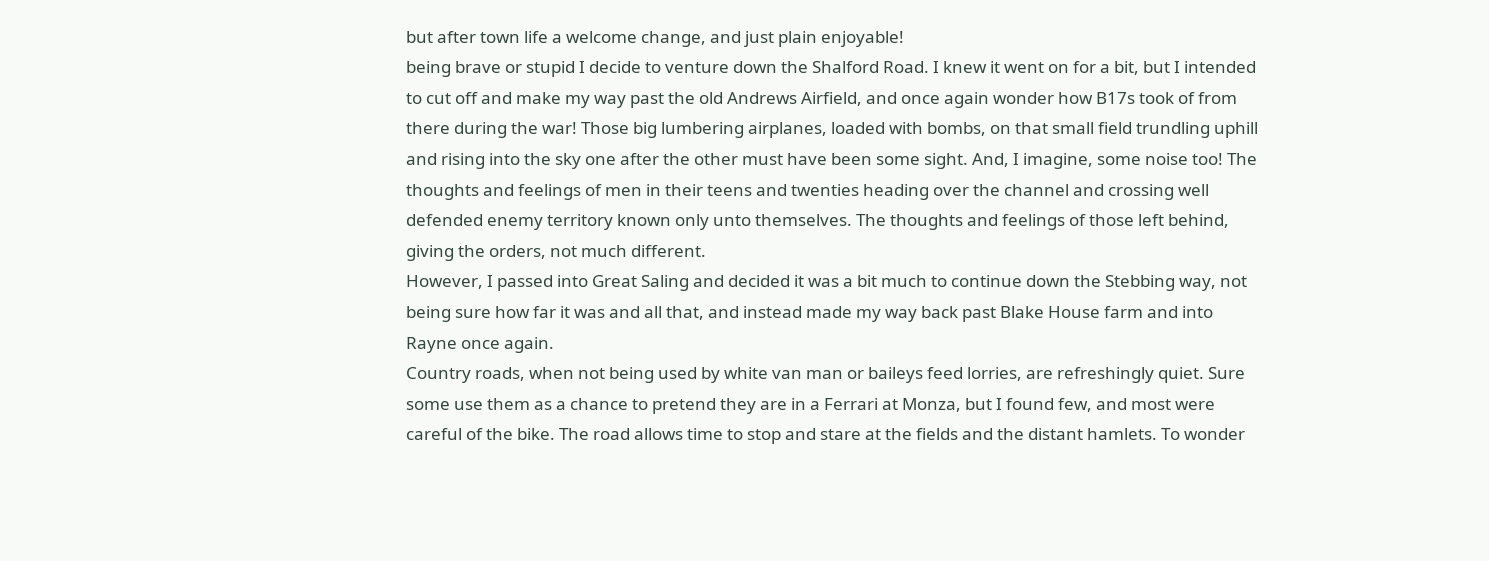but after town life a welcome change, and just plain enjoyable!
being brave or stupid I decide to venture down the Shalford Road. I knew it went on for a bit, but I intended to cut off and make my way past the old Andrews Airfield, and once again wonder how B17s took of from there during the war! Those big lumbering airplanes, loaded with bombs, on that small field trundling uphill and rising into the sky one after the other must have been some sight. And, I imagine, some noise too! The thoughts and feelings of men in their teens and twenties heading over the channel and crossing well defended enemy territory known only unto themselves. The thoughts and feelings of those left behind, giving the orders, not much different.
However, I passed into Great Saling and decided it was a bit much to continue down the Stebbing way, not being sure how far it was and all that, and instead made my way back past Blake House farm and into Rayne once again.
Country roads, when not being used by white van man or baileys feed lorries, are refreshingly quiet. Sure some use them as a chance to pretend they are in a Ferrari at Monza, but I found few, and most were careful of the bike. The road allows time to stop and stare at the fields and the distant hamlets. To wonder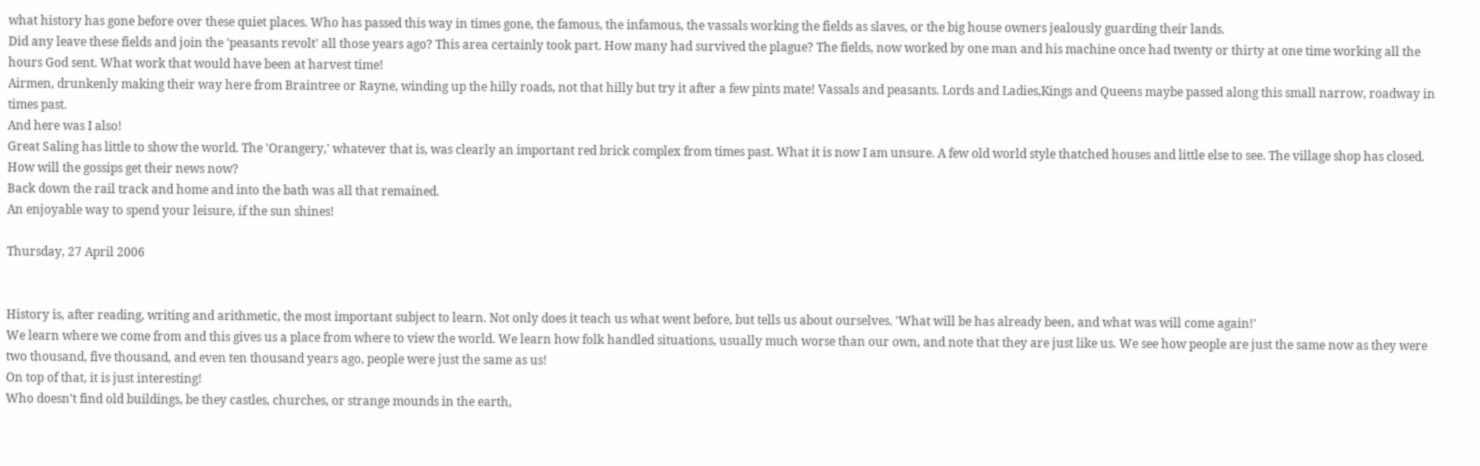what history has gone before over these quiet places. Who has passed this way in times gone, the famous, the infamous, the vassals working the fields as slaves, or the big house owners jealously guarding their lands.
Did any leave these fields and join the 'peasants revolt' all those years ago? This area certainly took part. How many had survived the plague? The fields, now worked by one man and his machine once had twenty or thirty at one time working all the hours God sent. What work that would have been at harvest time!
Airmen, drunkenly making their way here from Braintree or Rayne, winding up the hilly roads, not that hilly but try it after a few pints mate! Vassals and peasants. Lords and Ladies,Kings and Queens maybe passed along this small narrow, roadway in times past.
And here was I also!
Great Saling has little to show the world. The 'Orangery,' whatever that is, was clearly an important red brick complex from times past. What it is now I am unsure. A few old world style thatched houses and little else to see. The village shop has closed. How will the gossips get their news now?
Back down the rail track and home and into the bath was all that remained.
An enjoyable way to spend your leisure, if the sun shines!

Thursday, 27 April 2006


History is, after reading, writing and arithmetic, the most important subject to learn. Not only does it teach us what went before, but tells us about ourselves. 'What will be has already been, and what was will come again!'
We learn where we come from and this gives us a place from where to view the world. We learn how folk handled situations, usually much worse than our own, and note that they are just like us. We see how people are just the same now as they were two thousand, five thousand, and even ten thousand years ago, people were just the same as us!
On top of that, it is just interesting!
Who doesn't find old buildings, be they castles, churches, or strange mounds in the earth,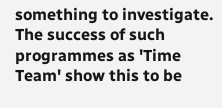something to investigate. The success of such programmes as 'Time Team' show this to be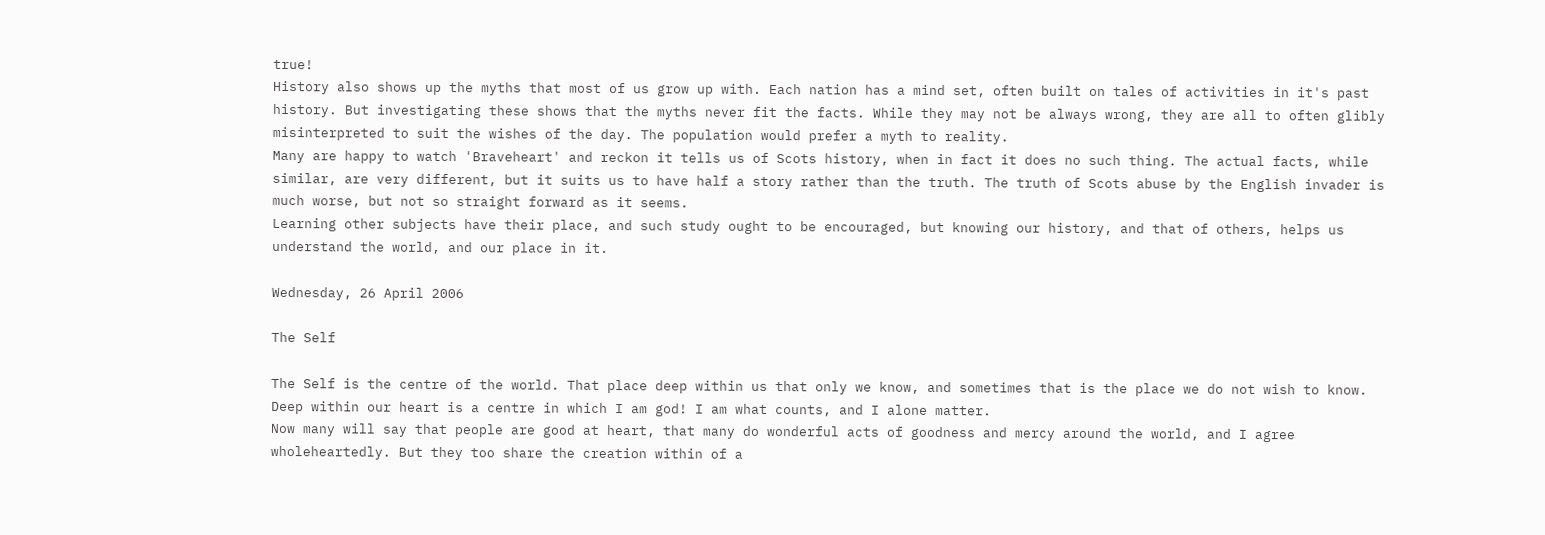true!
History also shows up the myths that most of us grow up with. Each nation has a mind set, often built on tales of activities in it's past history. But investigating these shows that the myths never fit the facts. While they may not be always wrong, they are all to often glibly misinterpreted to suit the wishes of the day. The population would prefer a myth to reality.
Many are happy to watch 'Braveheart' and reckon it tells us of Scots history, when in fact it does no such thing. The actual facts, while similar, are very different, but it suits us to have half a story rather than the truth. The truth of Scots abuse by the English invader is much worse, but not so straight forward as it seems.
Learning other subjects have their place, and such study ought to be encouraged, but knowing our history, and that of others, helps us understand the world, and our place in it.

Wednesday, 26 April 2006

The Self

The Self is the centre of the world. That place deep within us that only we know, and sometimes that is the place we do not wish to know. Deep within our heart is a centre in which I am god! I am what counts, and I alone matter.
Now many will say that people are good at heart, that many do wonderful acts of goodness and mercy around the world, and I agree wholeheartedly. But they too share the creation within of a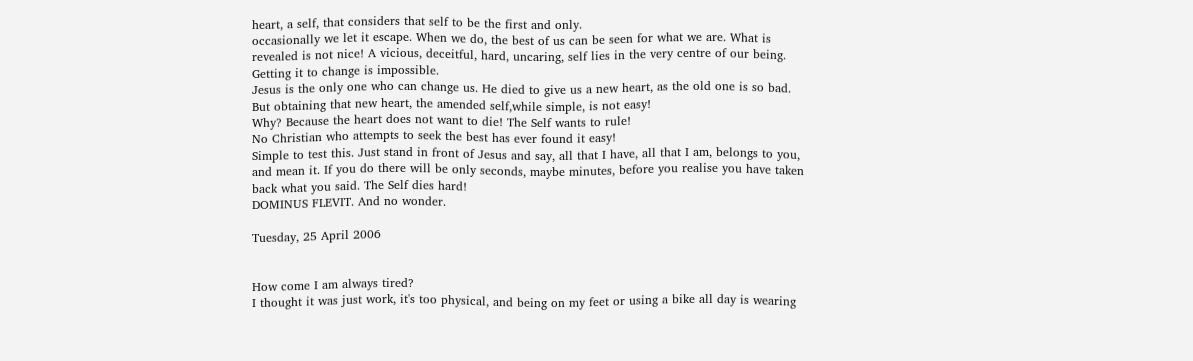heart, a self, that considers that self to be the first and only.
occasionally we let it escape. When we do, the best of us can be seen for what we are. What is revealed is not nice! A vicious, deceitful, hard, uncaring, self lies in the very centre of our being.
Getting it to change is impossible.
Jesus is the only one who can change us. He died to give us a new heart, as the old one is so bad.
But obtaining that new heart, the amended self,while simple, is not easy!
Why? Because the heart does not want to die! The Self wants to rule!
No Christian who attempts to seek the best has ever found it easy!
Simple to test this. Just stand in front of Jesus and say, all that I have, all that I am, belongs to you, and mean it. If you do there will be only seconds, maybe minutes, before you realise you have taken back what you said. The Self dies hard!
DOMINUS FLEVIT. And no wonder.

Tuesday, 25 April 2006


How come I am always tired?
I thought it was just work, it's too physical, and being on my feet or using a bike all day is wearing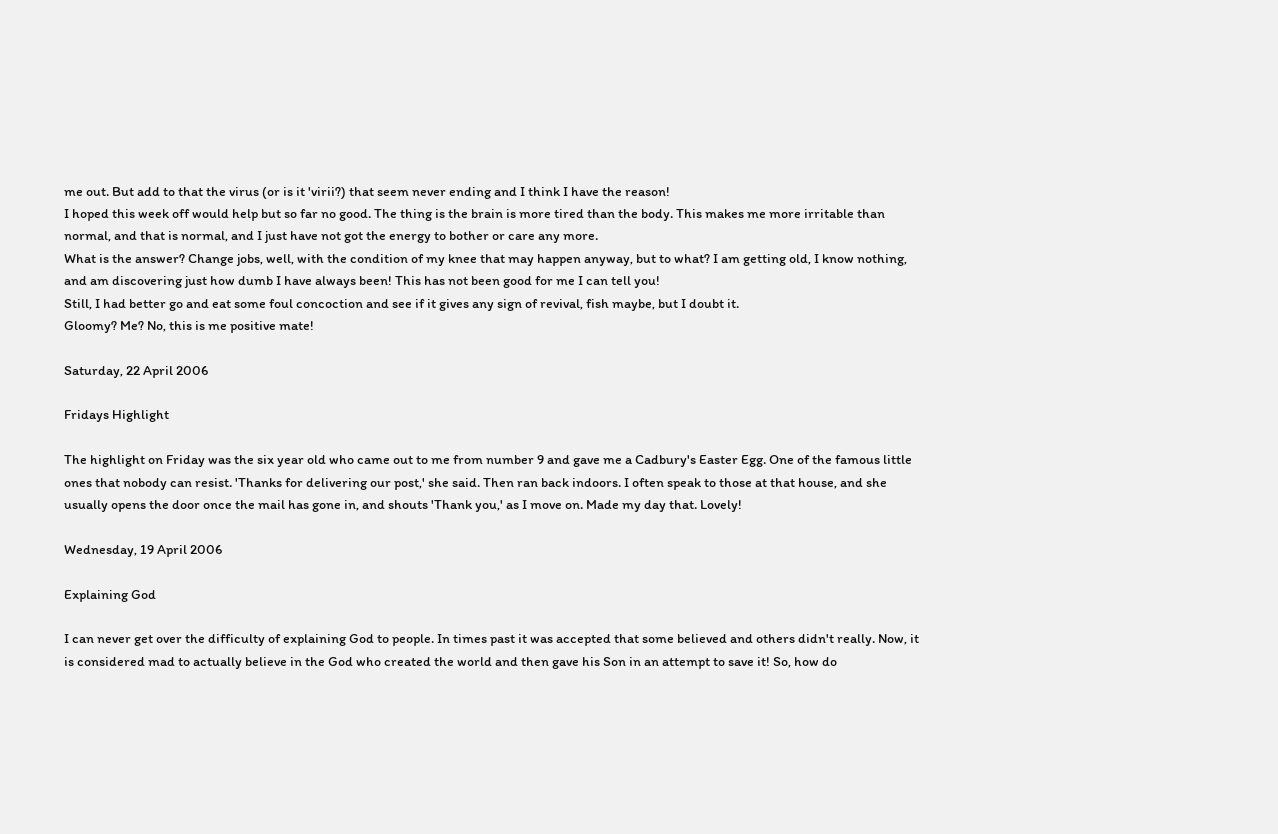me out. But add to that the virus (or is it 'virii?) that seem never ending and I think I have the reason!
I hoped this week off would help but so far no good. The thing is the brain is more tired than the body. This makes me more irritable than normal, and that is normal, and I just have not got the energy to bother or care any more.
What is the answer? Change jobs, well, with the condition of my knee that may happen anyway, but to what? I am getting old, I know nothing, and am discovering just how dumb I have always been! This has not been good for me I can tell you!
Still, I had better go and eat some foul concoction and see if it gives any sign of revival, fish maybe, but I doubt it.
Gloomy? Me? No, this is me positive mate!

Saturday, 22 April 2006

Fridays Highlight

The highlight on Friday was the six year old who came out to me from number 9 and gave me a Cadbury's Easter Egg. One of the famous little ones that nobody can resist. 'Thanks for delivering our post,' she said. Then ran back indoors. I often speak to those at that house, and she usually opens the door once the mail has gone in, and shouts 'Thank you,' as I move on. Made my day that. Lovely!

Wednesday, 19 April 2006

Explaining God

I can never get over the difficulty of explaining God to people. In times past it was accepted that some believed and others didn't really. Now, it is considered mad to actually believe in the God who created the world and then gave his Son in an attempt to save it! So, how do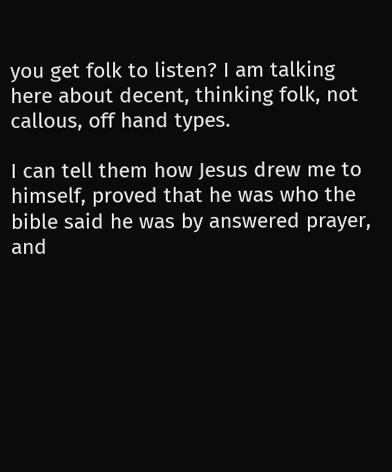you get folk to listen? I am talking here about decent, thinking folk, not callous, off hand types.

I can tell them how Jesus drew me to himself, proved that he was who the bible said he was by answered prayer, and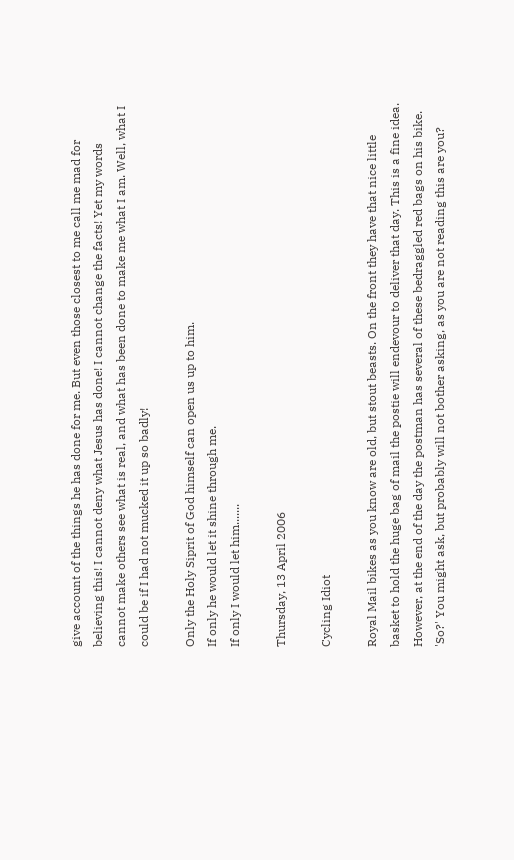give account of the things he has done for me. But even those closest to me call me mad for believing this! I cannot deny what Jesus has done! I cannot change the facts! Yet my words cannot make others see what is real, and what has been done to make me what I am. Well, what I could be if I had not mucked it up so badly!

Only the Holy Siprit of God himself can open us up to him.
If only he would let it shine through me.
If only I would let him.......

Thursday, 13 April 2006

Cycling Idiot

Royal Mail bikes as you know are old, but stout beasts. On the front they have that nice little basket to hold the huge bag of mail the postie will endevour to deliver that day. This is a fine idea.
However, at the end of the day the postman has several of these bedraggled red bags on his bike. 'So?' You might ask, but probably will not bother asking, as you are not reading this are you?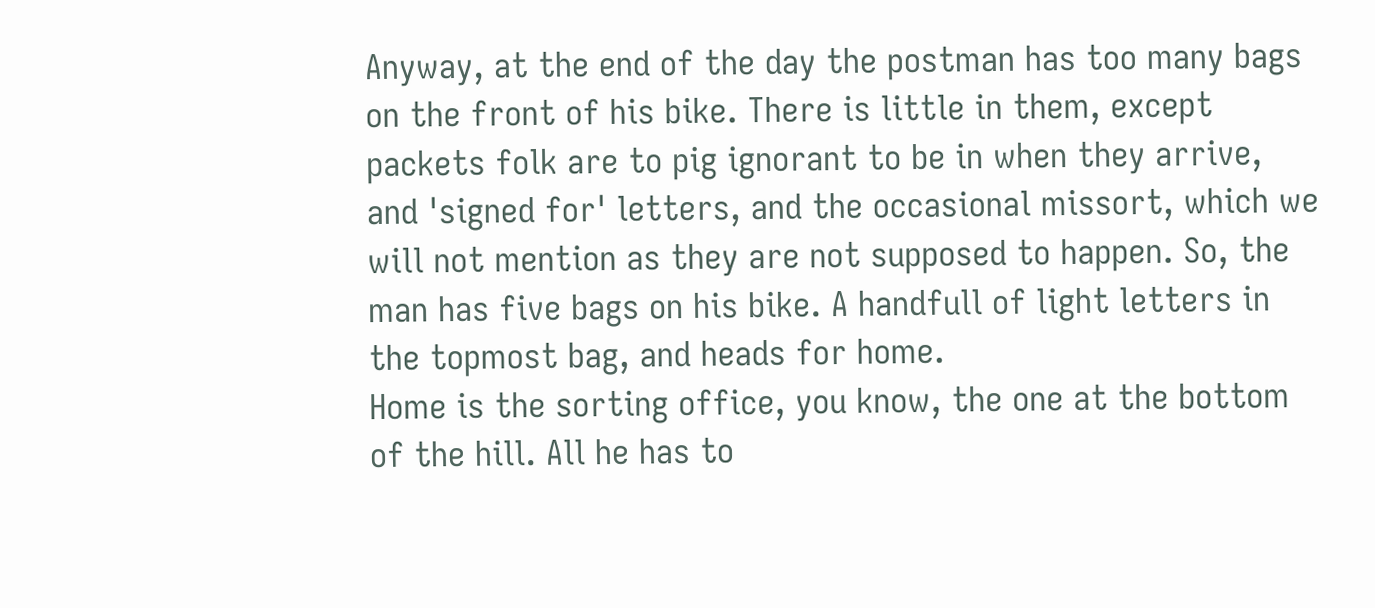Anyway, at the end of the day the postman has too many bags on the front of his bike. There is little in them, except packets folk are to pig ignorant to be in when they arrive, and 'signed for' letters, and the occasional missort, which we will not mention as they are not supposed to happen. So, the man has five bags on his bike. A handfull of light letters in the topmost bag, and heads for home.
Home is the sorting office, you know, the one at the bottom of the hill. All he has to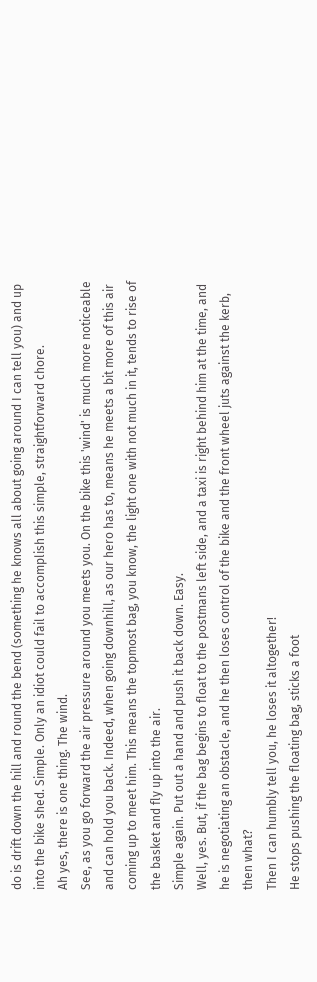do is drift down the hill and round the bend (something he knows all about going around I can tell you) and up into the bike shed. Simple. Only an idiot could fail to accomplish this simple, straightforward chore.
Ah yes, there is one thing. The wind.
See, as you go forward the air pressure around you meets you. On the bike this 'wind' is much more noticeable and can hold you back. Indeed, when going downhill, as our hero has to, means he meets a bit more of this air coming up to meet him. This means the topmost bag, you know, the light one with not much in it, tends to rise of the basket and fly up into the air.
Simple again. Put out a hand and push it back down. Easy.
Well, yes. But, if the bag begins to float to the postmans left side, and a taxi is right behind him at the time, and he is negotiating an obstacle, and he then loses control of the bike and the front wheel juts against the kerb, then what?
Then I can humbly tell you, he loses it altogether!
He stops pushing the floating bag, sticks a foot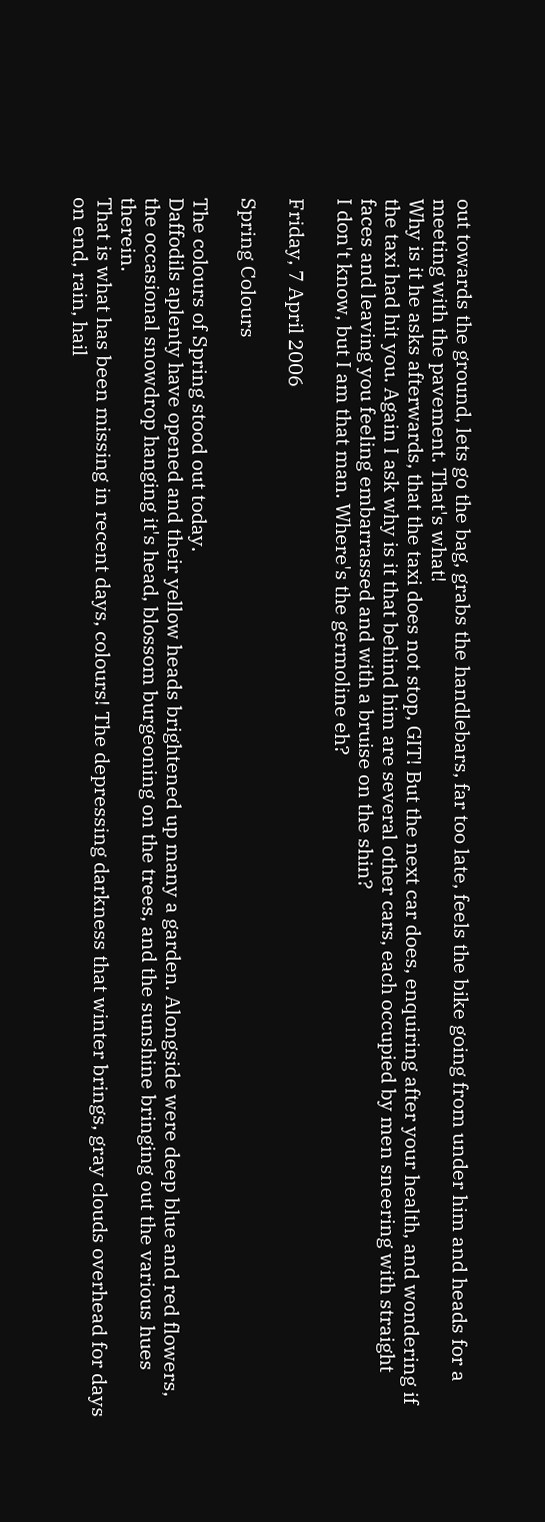out towards the ground, lets go the bag, grabs the handlebars, far too late, feels the bike going from under him and heads for a meeting with the pavement. That's what!
Why is it he asks afterwards, that the taxi does not stop, GIT! But the next car does, enquiring after your health, and wondering if the taxi had hit you. Again I ask why is it that behind him are several other cars, each occupied by men sneering with straight faces and leaving you feeling embarrassed and with a bruise on the shin?
I don't know, but I am that man. Where's the germoline eh?

Friday, 7 April 2006

Spring Colours

The colours of Spring stood out today.
Daffodils aplenty have opened and their yellow heads brightened up many a garden. Alongside were deep blue and red flowers, the occasional snowdrop hanging it's head, blossom burgeoning on the trees, and the sunshine bringing out the various hues therein.
That is what has been missing in recent days, colours! The depressing darkness that winter brings, gray clouds overhead for days on end, rain, hail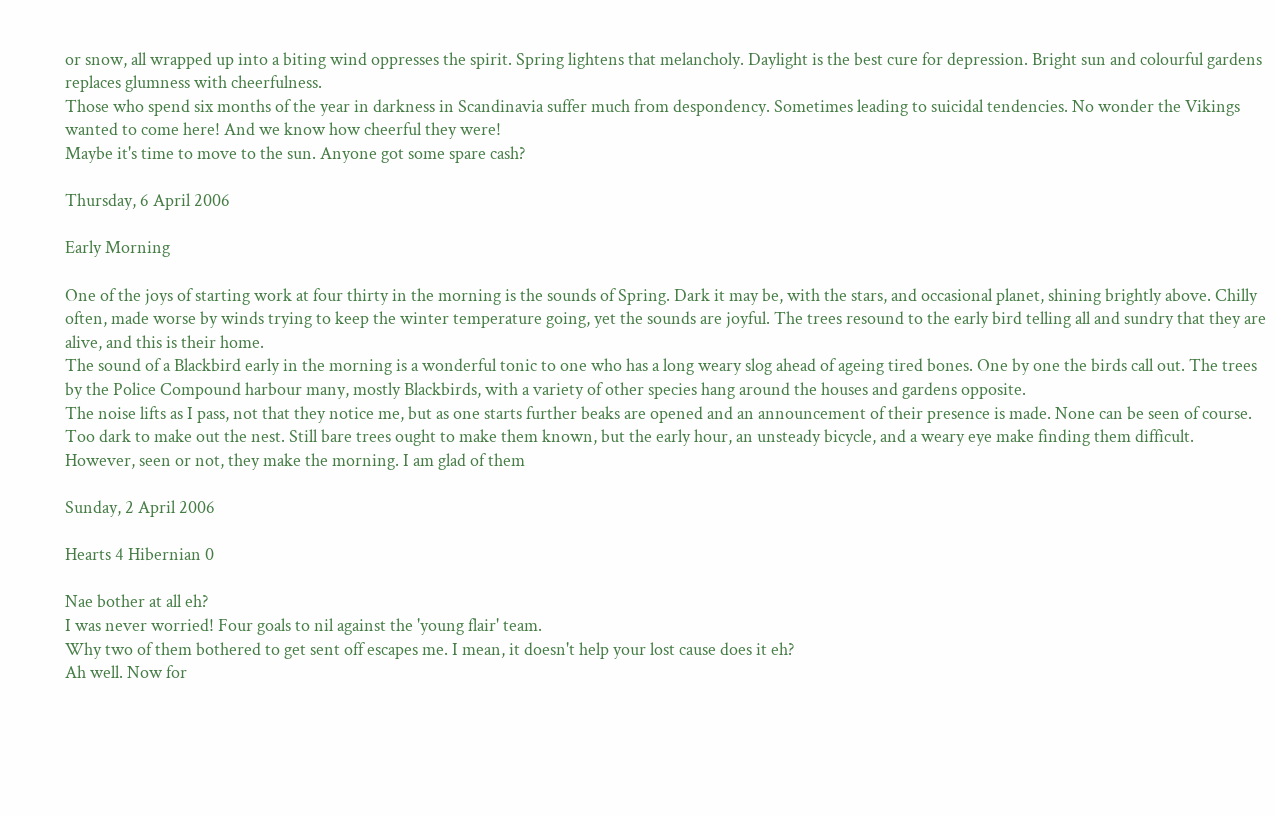or snow, all wrapped up into a biting wind oppresses the spirit. Spring lightens that melancholy. Daylight is the best cure for depression. Bright sun and colourful gardens replaces glumness with cheerfulness.
Those who spend six months of the year in darkness in Scandinavia suffer much from despondency. Sometimes leading to suicidal tendencies. No wonder the Vikings wanted to come here! And we know how cheerful they were!
Maybe it's time to move to the sun. Anyone got some spare cash?

Thursday, 6 April 2006

Early Morning

One of the joys of starting work at four thirty in the morning is the sounds of Spring. Dark it may be, with the stars, and occasional planet, shining brightly above. Chilly often, made worse by winds trying to keep the winter temperature going, yet the sounds are joyful. The trees resound to the early bird telling all and sundry that they are alive, and this is their home.
The sound of a Blackbird early in the morning is a wonderful tonic to one who has a long weary slog ahead of ageing tired bones. One by one the birds call out. The trees by the Police Compound harbour many, mostly Blackbirds, with a variety of other species hang around the houses and gardens opposite.
The noise lifts as I pass, not that they notice me, but as one starts further beaks are opened and an announcement of their presence is made. None can be seen of course. Too dark to make out the nest. Still bare trees ought to make them known, but the early hour, an unsteady bicycle, and a weary eye make finding them difficult.
However, seen or not, they make the morning. I am glad of them

Sunday, 2 April 2006

Hearts 4 Hibernian 0

Nae bother at all eh?
I was never worried! Four goals to nil against the 'young flair' team.
Why two of them bothered to get sent off escapes me. I mean, it doesn't help your lost cause does it eh?
Ah well. Now for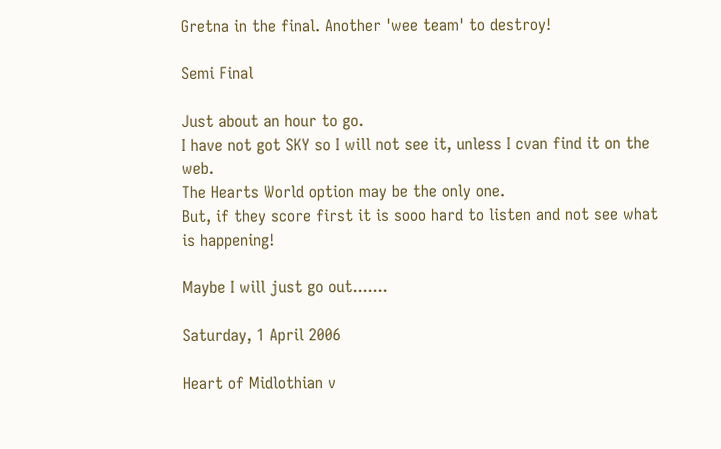Gretna in the final. Another 'wee team' to destroy!

Semi Final

Just about an hour to go.
I have not got SKY so I will not see it, unless I cvan find it on the web.
The Hearts World option may be the only one.
But, if they score first it is sooo hard to listen and not see what is happening!

Maybe I will just go out.......

Saturday, 1 April 2006

Heart of Midlothian v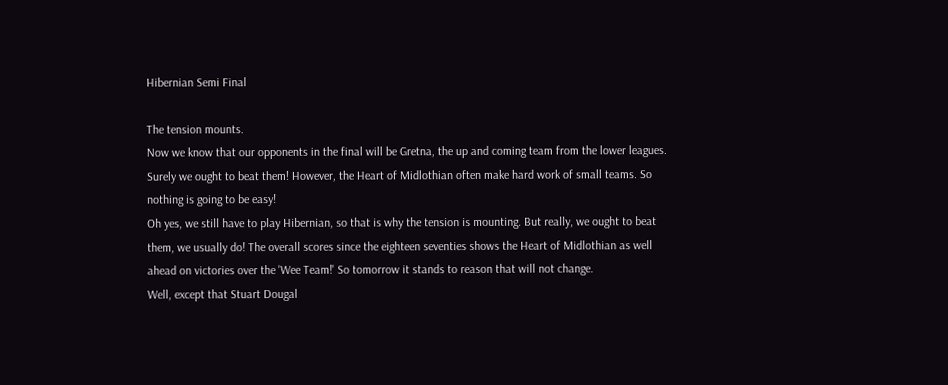Hibernian Semi Final

The tension mounts.
Now we know that our opponents in the final will be Gretna, the up and coming team from the lower leagues. Surely we ought to beat them! However, the Heart of Midlothian often make hard work of small teams. So nothing is going to be easy!
Oh yes, we still have to play Hibernian, so that is why the tension is mounting. But really, we ought to beat them, we usually do! The overall scores since the eighteen seventies shows the Heart of Midlothian as well ahead on victories over the 'Wee Team!' So tomorrow it stands to reason that will not change.
Well, except that Stuart Dougal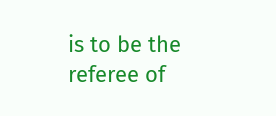is to be the referee of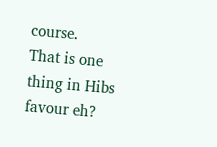course.
That is one thing in Hibs favour eh?